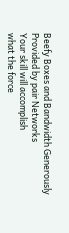Beefy Boxes and Bandwidth Generously Provided by pair Networks
Your skill will accomplish
what the force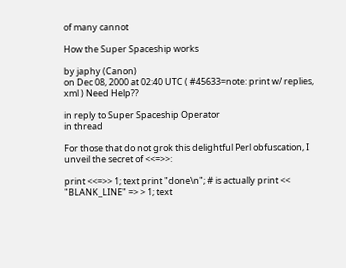of many cannot

How the Super Spaceship works

by japhy (Canon)
on Dec 08, 2000 at 02:40 UTC ( #45633=note: print w/ replies, xml ) Need Help??

in reply to Super Spaceship Operator
in thread

For those that do not grok this delightful Perl obfuscation, I unveil the secret of <<=>>:

print <<=>> 1; text print "done\n"; # is actually print << "BLANK_LINE" => > 1; text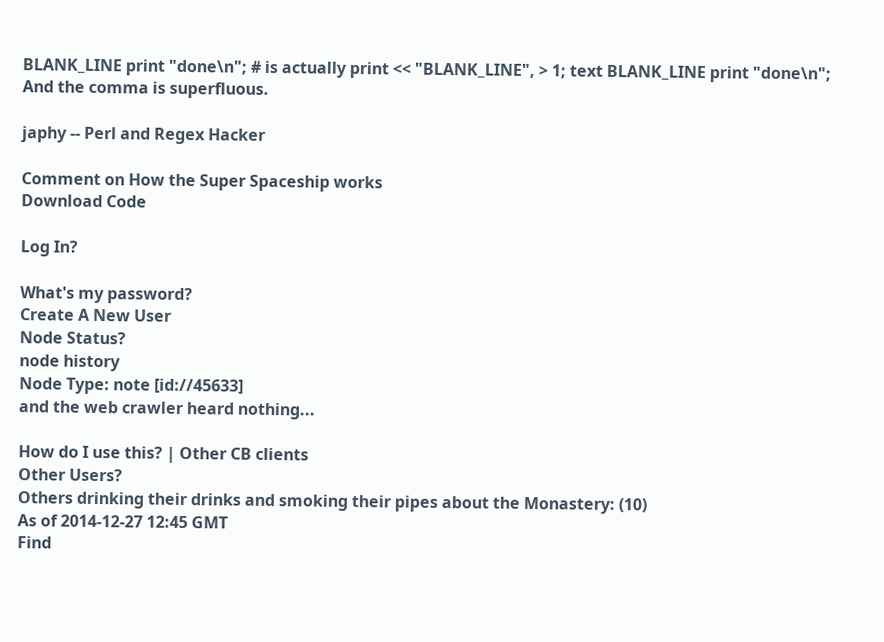BLANK_LINE print "done\n"; # is actually print << "BLANK_LINE", > 1; text BLANK_LINE print "done\n";
And the comma is superfluous.

japhy -- Perl and Regex Hacker

Comment on How the Super Spaceship works
Download Code

Log In?

What's my password?
Create A New User
Node Status?
node history
Node Type: note [id://45633]
and the web crawler heard nothing...

How do I use this? | Other CB clients
Other Users?
Others drinking their drinks and smoking their pipes about the Monastery: (10)
As of 2014-12-27 12:45 GMT
Find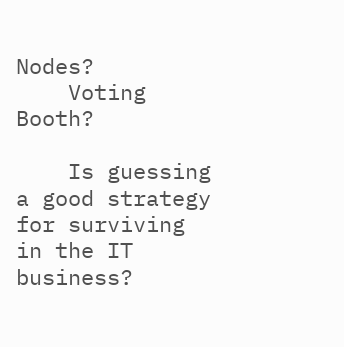Nodes?
    Voting Booth?

    Is guessing a good strategy for surviving in the IT business?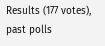Results (177 votes), past polls